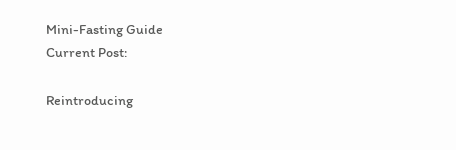Mini-Fasting Guide
Current Post:

Reintroducing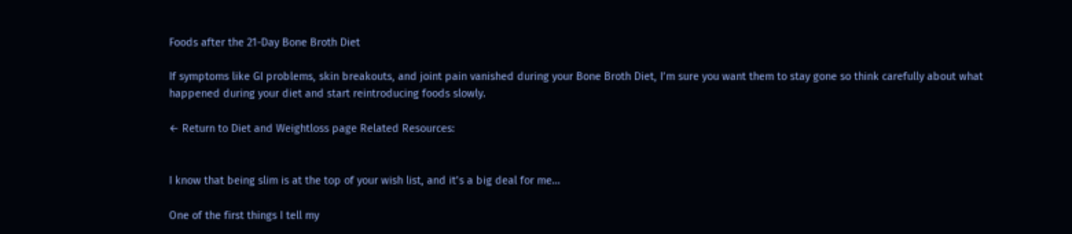Foods after the 21-Day Bone Broth Diet

If symptoms like GI problems, skin breakouts, and joint pain vanished during your Bone Broth Diet, I’m sure you want them to stay gone so think carefully about what happened during your diet and start reintroducing foods slowly.

← Return to Diet and Weightloss page Related Resources:


I know that being slim is at the top of your wish list, and it’s a big deal for me…

One of the first things I tell my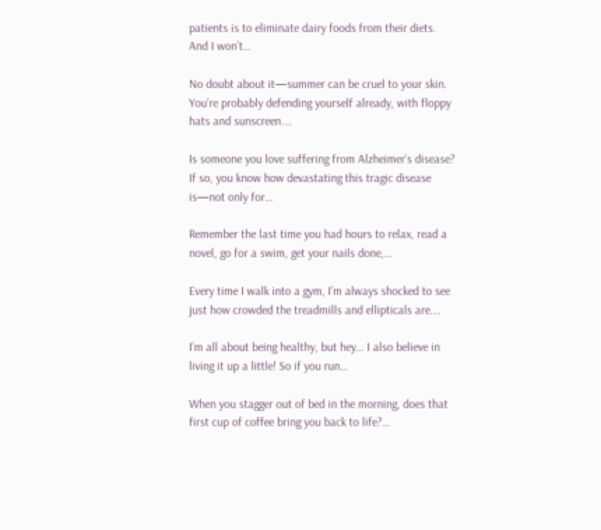patients is to eliminate dairy foods from their diets. And I won’t…

No doubt about it—summer can be cruel to your skin. You’re probably defending yourself already, with floppy hats and sunscreen.…

Is someone you love suffering from Alzheimer’s disease? If so, you know how devastating this tragic disease is—not only for…

Remember the last time you had hours to relax, read a novel, go for a swim, get your nails done,…

Every time I walk into a gym, I’m always shocked to see just how crowded the treadmills and ellipticals are.…

I’m all about being healthy, but hey… I also believe in living it up a little! So if you run…

When you stagger out of bed in the morning, does that first cup of coffee bring you back to life?…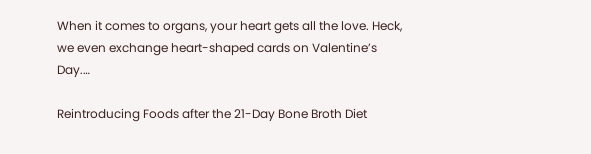When it comes to organs, your heart gets all the love. Heck, we even exchange heart-shaped cards on Valentine’s Day.…

Reintroducing Foods after the 21-Day Bone Broth Diet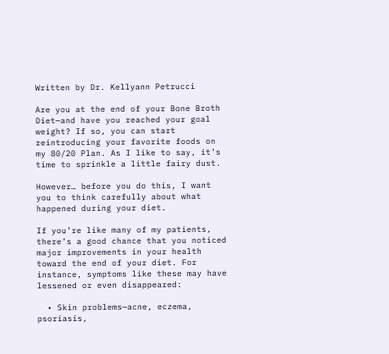Written by Dr. Kellyann Petrucci

Are you at the end of your Bone Broth Diet—and have you reached your goal weight? If so, you can start reintroducing your favorite foods on my 80/20 Plan. As I like to say, it’s time to sprinkle a little fairy dust.

However… before you do this, I want you to think carefully about what happened during your diet.

If you’re like many of my patients, there’s a good chance that you noticed major improvements in your health toward the end of your diet. For instance, symptoms like these may have lessened or even disappeared:

  • Skin problems—acne, eczema, psoriasis,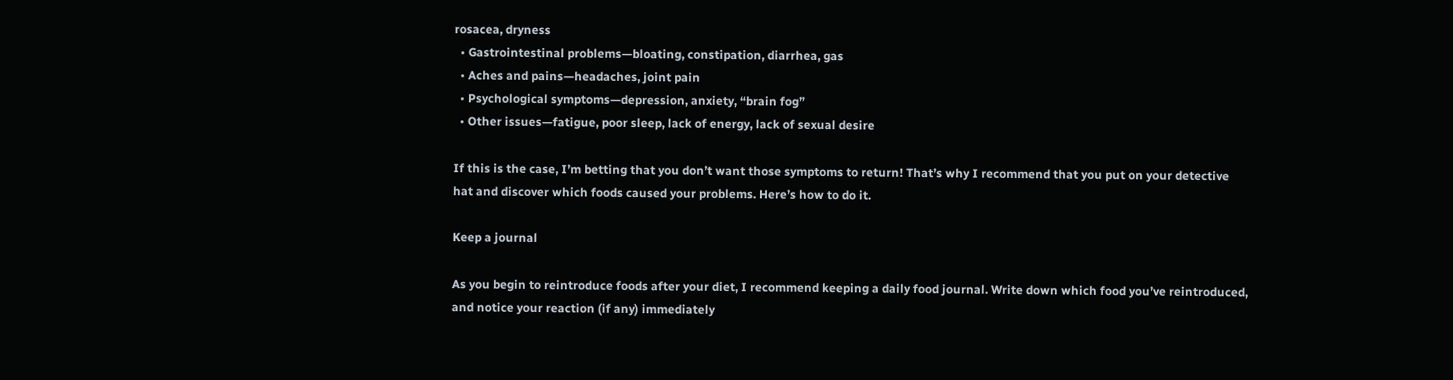rosacea, dryness
  • Gastrointestinal problems—bloating, constipation, diarrhea, gas
  • Aches and pains—headaches, joint pain
  • Psychological symptoms—depression, anxiety, “brain fog”
  • Other issues—fatigue, poor sleep, lack of energy, lack of sexual desire

If this is the case, I’m betting that you don’t want those symptoms to return! That’s why I recommend that you put on your detective hat and discover which foods caused your problems. Here’s how to do it.

Keep a journal

As you begin to reintroduce foods after your diet, I recommend keeping a daily food journal. Write down which food you’ve reintroduced, and notice your reaction (if any) immediately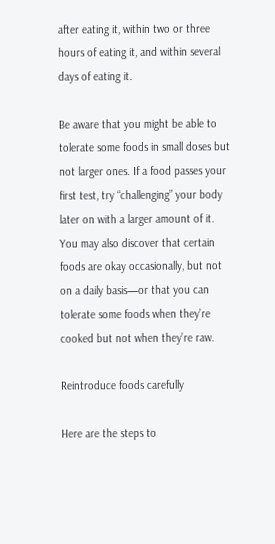after eating it, within two or three hours of eating it, and within several days of eating it.

Be aware that you might be able to tolerate some foods in small doses but not larger ones. If a food passes your first test, try “challenging” your body later on with a larger amount of it. You may also discover that certain foods are okay occasionally, but not on a daily basis—or that you can tolerate some foods when they’re cooked but not when they’re raw.

Reintroduce foods carefully

Here are the steps to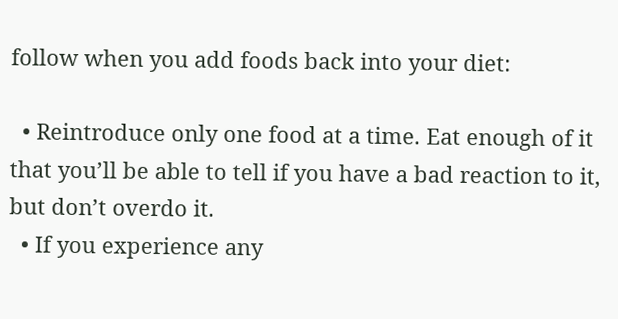follow when you add foods back into your diet:

  • Reintroduce only one food at a time. Eat enough of it that you’ll be able to tell if you have a bad reaction to it, but don’t overdo it.
  • If you experience any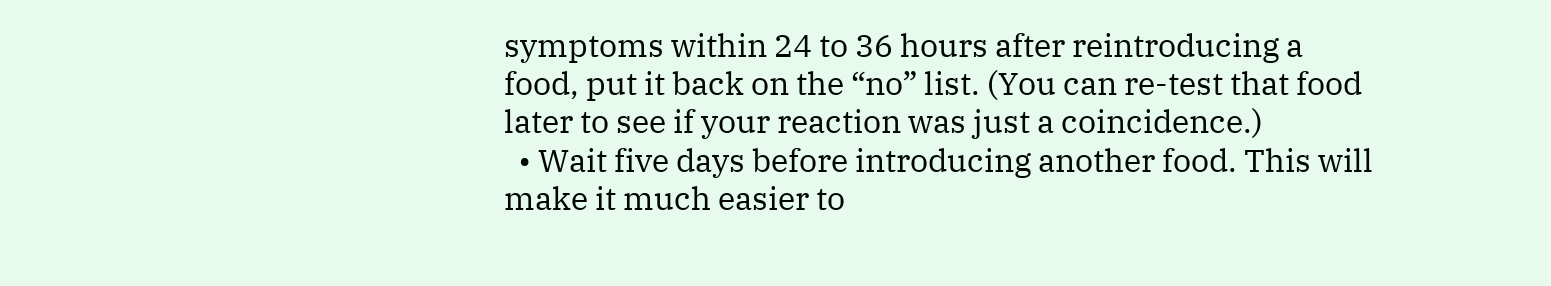symptoms within 24 to 36 hours after reintroducing a food, put it back on the “no” list. (You can re-test that food later to see if your reaction was just a coincidence.)
  • Wait five days before introducing another food. This will make it much easier to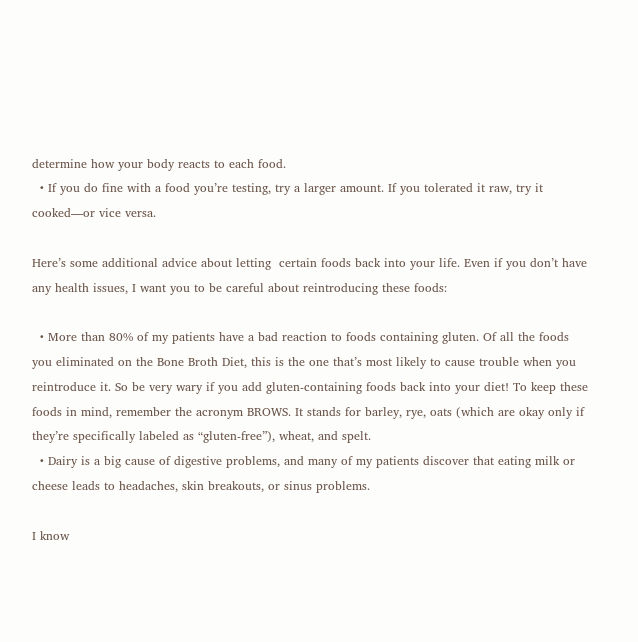determine how your body reacts to each food.
  • If you do fine with a food you’re testing, try a larger amount. If you tolerated it raw, try it cooked—or vice versa.

Here’s some additional advice about letting  certain foods back into your life. Even if you don’t have any health issues, I want you to be careful about reintroducing these foods:

  • More than 80% of my patients have a bad reaction to foods containing gluten. Of all the foods you eliminated on the Bone Broth Diet, this is the one that’s most likely to cause trouble when you reintroduce it. So be very wary if you add gluten-containing foods back into your diet! To keep these foods in mind, remember the acronym BROWS. It stands for barley, rye, oats (which are okay only if they’re specifically labeled as “gluten-free”), wheat, and spelt.
  • Dairy is a big cause of digestive problems, and many of my patients discover that eating milk or cheese leads to headaches, skin breakouts, or sinus problems.

I know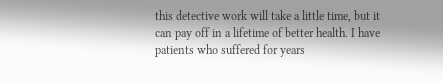this detective work will take a little time, but it can pay off in a lifetime of better health. I have patients who suffered for years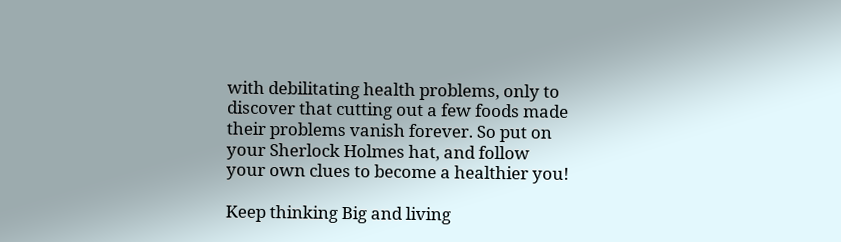with debilitating health problems, only to discover that cutting out a few foods made their problems vanish forever. So put on your Sherlock Holmes hat, and follow your own clues to become a healthier you!

Keep thinking Big and living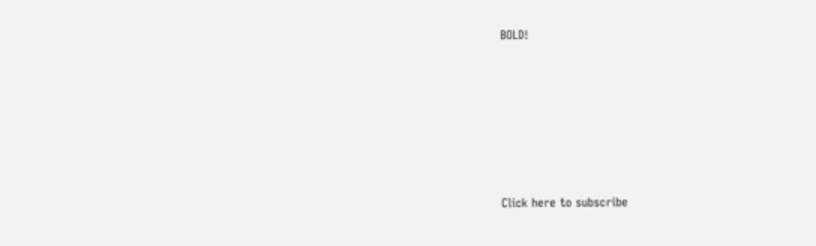BOLD!









Click here to subscribe